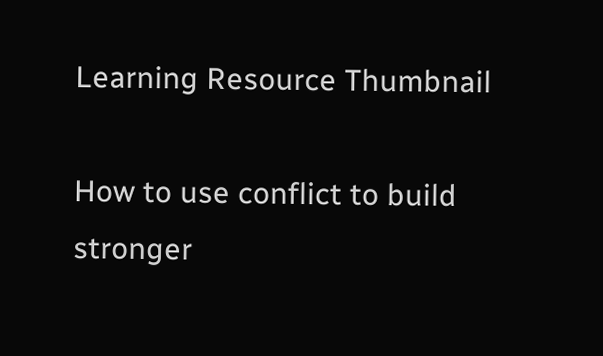Learning Resource Thumbnail

How to use conflict to build stronger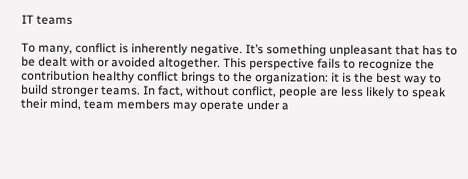IT teams

To many, conflict is inherently negative. It’s something unpleasant that has to be dealt with or avoided altogether. This perspective fails to recognize the contribution healthy conflict brings to the organization: it is the best way to build stronger teams. In fact, without conflict, people are less likely to speak their mind, team members may operate under a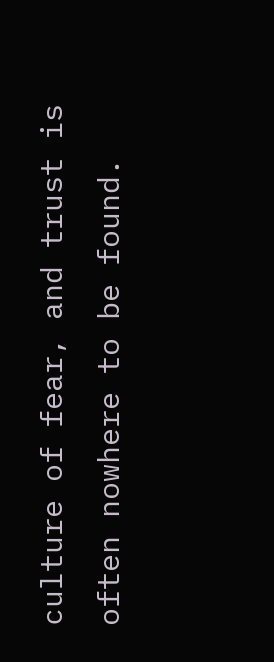culture of fear, and trust is often nowhere to be found.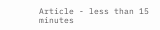Article - less than 15 minutes